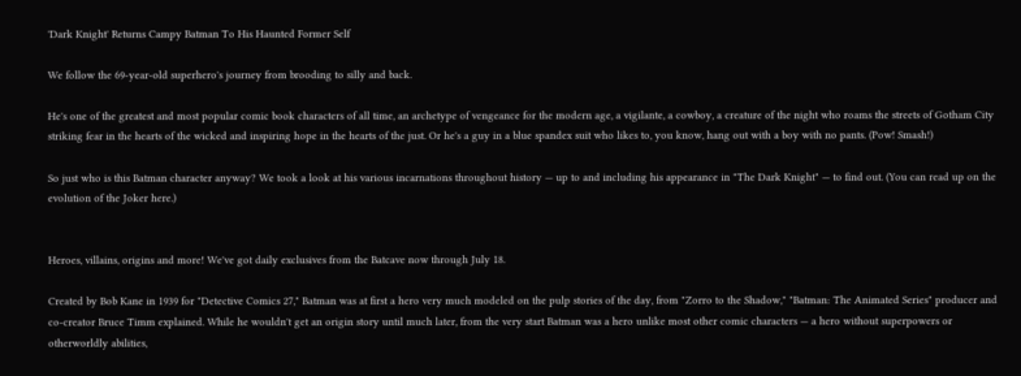'Dark Knight' Returns Campy Batman To His Haunted Former Self

We follow the 69-year-old superhero's journey from brooding to silly and back.

He's one of the greatest and most popular comic book characters of all time, an archetype of vengeance for the modern age, a vigilante, a cowboy, a creature of the night who roams the streets of Gotham City striking fear in the hearts of the wicked and inspiring hope in the hearts of the just. Or he's a guy in a blue spandex suit who likes to, you know, hang out with a boy with no pants. (Pow! Smash!)

So just who is this Batman character anyway? We took a look at his various incarnations throughout history — up to and including his appearance in "The Dark Knight" — to find out. (You can read up on the evolution of the Joker here.)


Heroes, villains, origins and more! We've got daily exclusives from the Batcave now through July 18.

Created by Bob Kane in 1939 for "Detective Comics 27," Batman was at first a hero very much modeled on the pulp stories of the day, from "Zorro to the Shadow," "Batman: The Animated Series" producer and co-creator Bruce Timm explained. While he wouldn't get an origin story until much later, from the very start Batman was a hero unlike most other comic characters — a hero without superpowers or otherworldly abilities,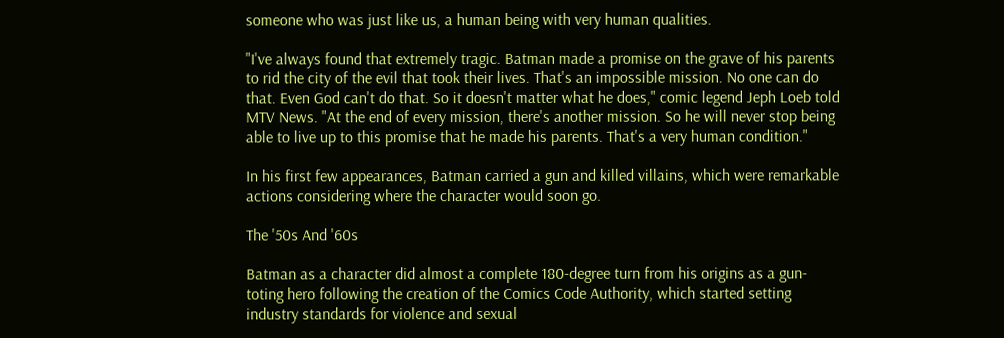someone who was just like us, a human being with very human qualities.

"I've always found that extremely tragic. Batman made a promise on the grave of his parents to rid the city of the evil that took their lives. That's an impossible mission. No one can do that. Even God can't do that. So it doesn't matter what he does," comic legend Jeph Loeb told MTV News. "At the end of every mission, there's another mission. So he will never stop being able to live up to this promise that he made his parents. That's a very human condition."

In his first few appearances, Batman carried a gun and killed villains, which were remarkable actions considering where the character would soon go.

The '50s And '60s

Batman as a character did almost a complete 180-degree turn from his origins as a gun-toting hero following the creation of the Comics Code Authority, which started setting industry standards for violence and sexual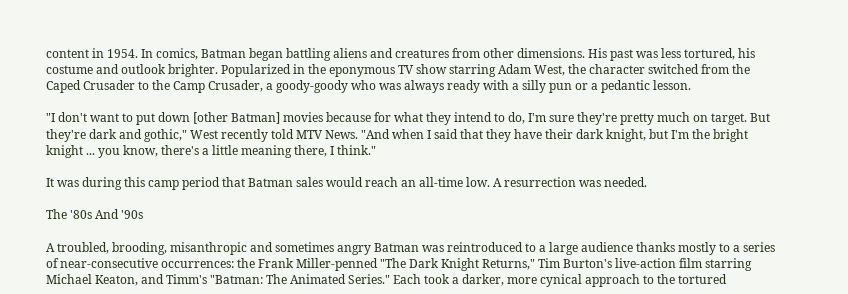content in 1954. In comics, Batman began battling aliens and creatures from other dimensions. His past was less tortured, his costume and outlook brighter. Popularized in the eponymous TV show starring Adam West, the character switched from the Caped Crusader to the Camp Crusader, a goody-goody who was always ready with a silly pun or a pedantic lesson.

"I don't want to put down [other Batman] movies because for what they intend to do, I'm sure they're pretty much on target. But they're dark and gothic," West recently told MTV News. "And when I said that they have their dark knight, but I'm the bright knight ... you know, there's a little meaning there, I think."

It was during this camp period that Batman sales would reach an all-time low. A resurrection was needed.

The '80s And '90s

A troubled, brooding, misanthropic and sometimes angry Batman was reintroduced to a large audience thanks mostly to a series of near-consecutive occurrences: the Frank Miller-penned "The Dark Knight Returns," Tim Burton's live-action film starring Michael Keaton, and Timm's "Batman: The Animated Series." Each took a darker, more cynical approach to the tortured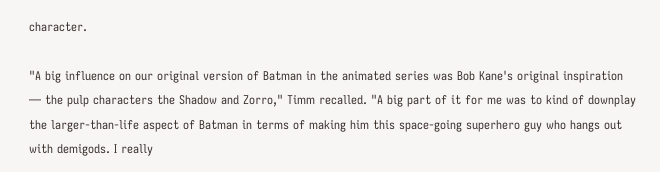character.

"A big influence on our original version of Batman in the animated series was Bob Kane's original inspiration — the pulp characters the Shadow and Zorro," Timm recalled. "A big part of it for me was to kind of downplay the larger-than-life aspect of Batman in terms of making him this space-going superhero guy who hangs out with demigods. I really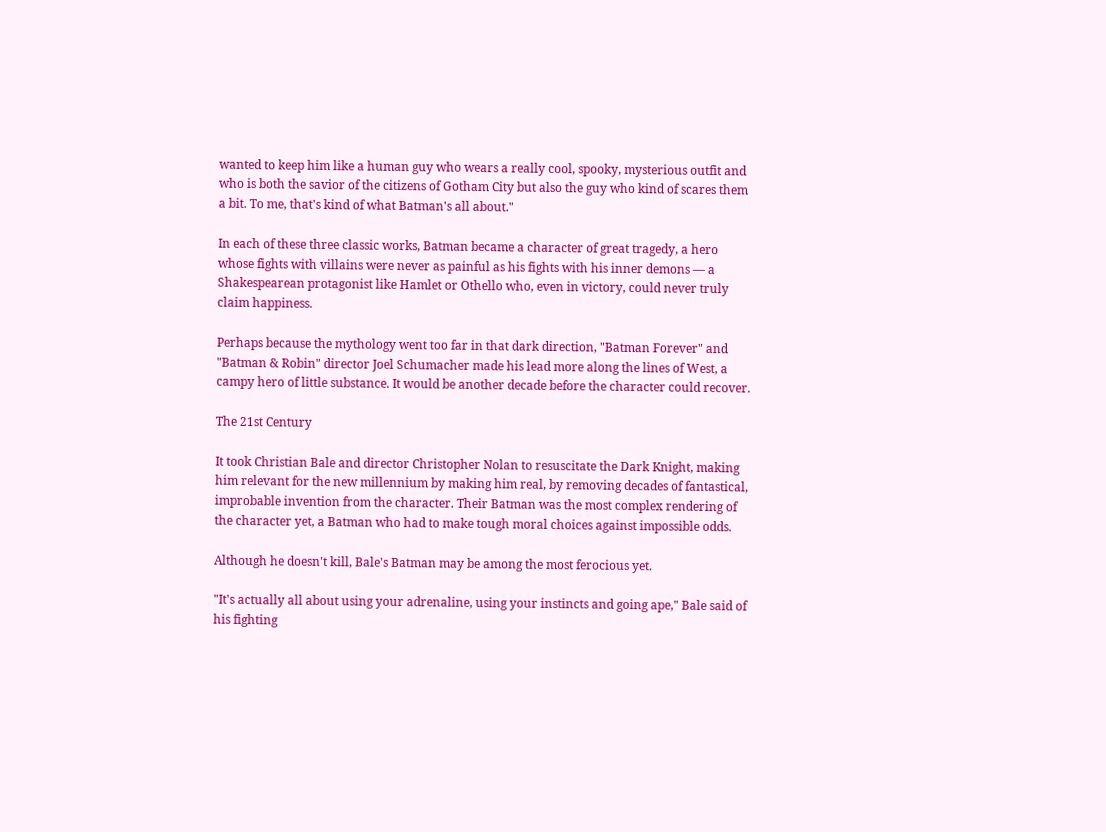wanted to keep him like a human guy who wears a really cool, spooky, mysterious outfit and who is both the savior of the citizens of Gotham City but also the guy who kind of scares them a bit. To me, that's kind of what Batman's all about."

In each of these three classic works, Batman became a character of great tragedy, a hero whose fights with villains were never as painful as his fights with his inner demons — a Shakespearean protagonist like Hamlet or Othello who, even in victory, could never truly claim happiness.

Perhaps because the mythology went too far in that dark direction, "Batman Forever" and "Batman & Robin" director Joel Schumacher made his lead more along the lines of West, a campy hero of little substance. It would be another decade before the character could recover.

The 21st Century

It took Christian Bale and director Christopher Nolan to resuscitate the Dark Knight, making him relevant for the new millennium by making him real, by removing decades of fantastical, improbable invention from the character. Their Batman was the most complex rendering of the character yet, a Batman who had to make tough moral choices against impossible odds.

Although he doesn't kill, Bale's Batman may be among the most ferocious yet.

"It's actually all about using your adrenaline, using your instincts and going ape," Bale said of his fighting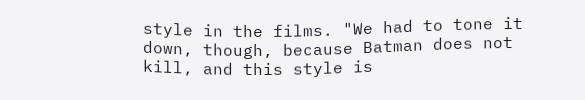style in the films. "We had to tone it down, though, because Batman does not kill, and this style is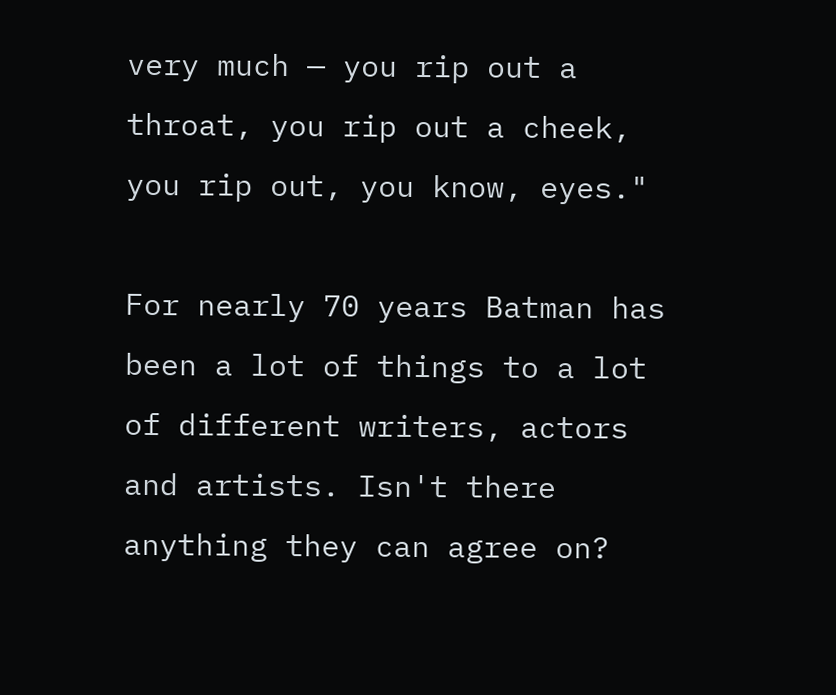very much — you rip out a throat, you rip out a cheek, you rip out, you know, eyes."

For nearly 70 years Batman has been a lot of things to a lot of different writers, actors and artists. Isn't there anything they can agree on?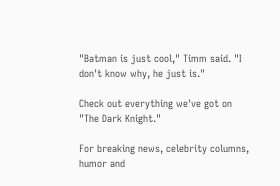"Batman is just cool," Timm said. "I don't know why, he just is."

Check out everything we've got on "The Dark Knight."

For breaking news, celebrity columns, humor and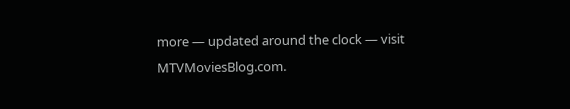more — updated around the clock — visit MTVMoviesBlog.com.